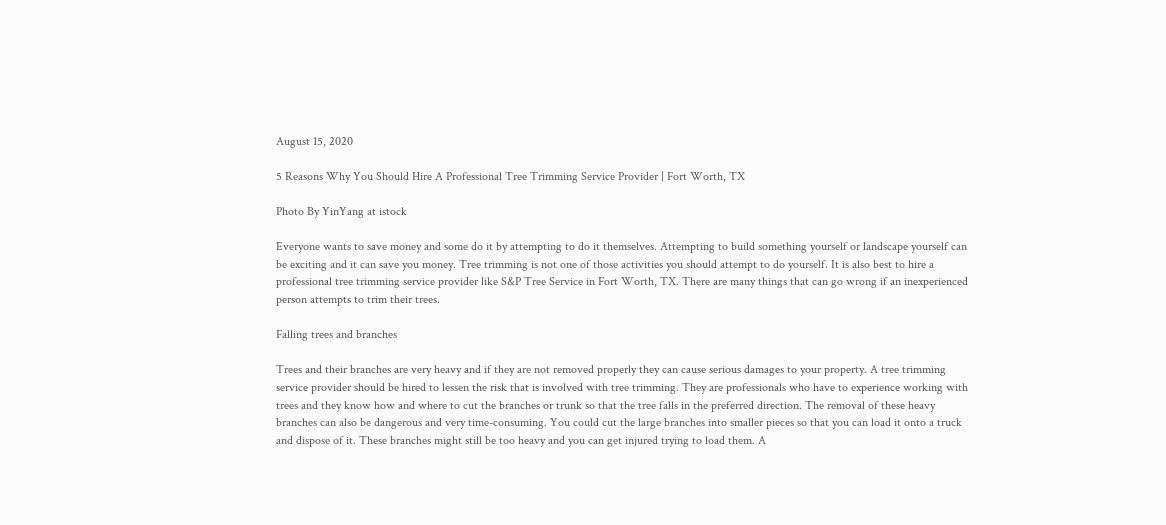August 15, 2020

5 Reasons Why You Should Hire A Professional Tree Trimming Service Provider | Fort Worth, TX

Photo By YinYang at istock

Everyone wants to save money and some do it by attempting to do it themselves. Attempting to build something yourself or landscape yourself can be exciting and it can save you money. Tree trimming is not one of those activities you should attempt to do yourself. It is also best to hire a professional tree trimming service provider like S&P Tree Service in Fort Worth, TX. There are many things that can go wrong if an inexperienced person attempts to trim their trees.

Falling trees and branches

Trees and their branches are very heavy and if they are not removed properly they can cause serious damages to your property. A tree trimming service provider should be hired to lessen the risk that is involved with tree trimming. They are professionals who have to experience working with trees and they know how and where to cut the branches or trunk so that the tree falls in the preferred direction. The removal of these heavy branches can also be dangerous and very time-consuming. You could cut the large branches into smaller pieces so that you can load it onto a truck and dispose of it. These branches might still be too heavy and you can get injured trying to load them. A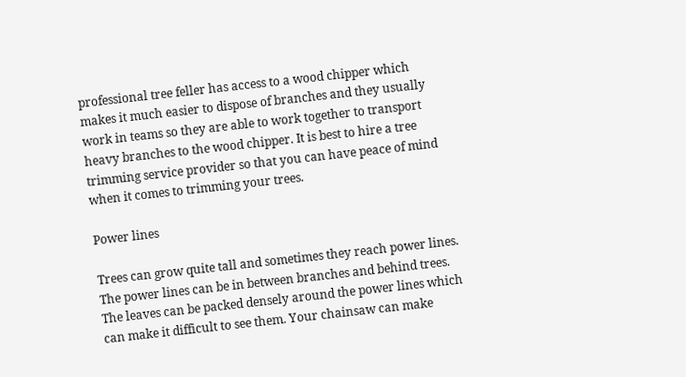professional tree feller has access to a wood chipper which makes it much easier to dispose of branches and they usually work in teams so they are able to work together to transport heavy branches to the wood chipper. It is best to hire a tree trimming service provider so that you can have peace of mind when it comes to trimming your trees.

Power lines

Trees can grow quite tall and sometimes they reach power lines. The power lines can be in between branches and behind trees. The leaves can be packed densely around the power lines which can make it difficult to see them. Your chainsaw can make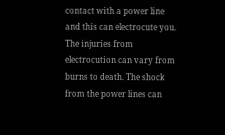contact with a power line and this can electrocute you. The injuries from electrocution can vary from burns to death. The shock from the power lines can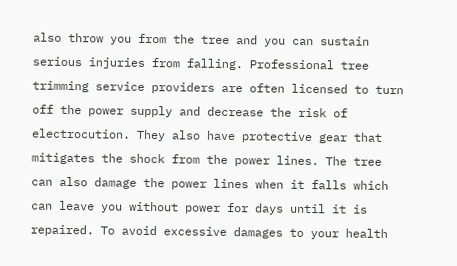also throw you from the tree and you can sustain serious injuries from falling. Professional tree trimming service providers are often licensed to turn off the power supply and decrease the risk of electrocution. They also have protective gear that mitigates the shock from the power lines. The tree can also damage the power lines when it falls which can leave you without power for days until it is repaired. To avoid excessive damages to your health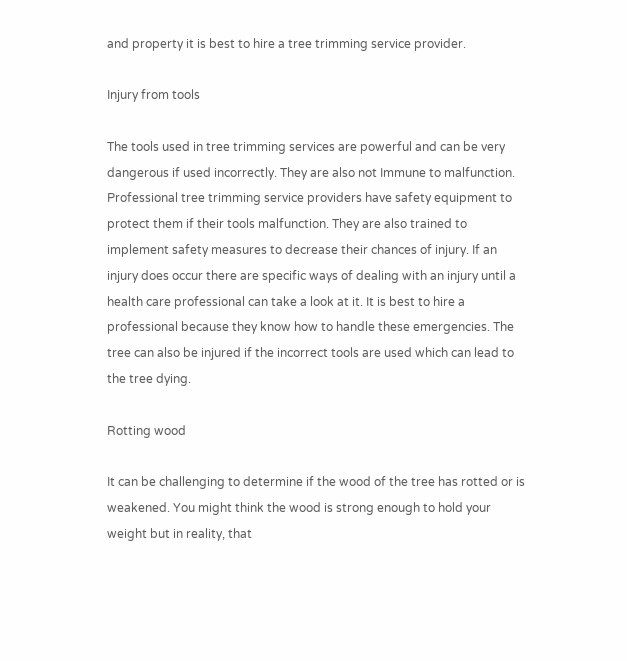and property it is best to hire a tree trimming service provider.

Injury from tools

The tools used in tree trimming services are powerful and can be very dangerous if used incorrectly. They are also not Immune to malfunction. Professional tree trimming service providers have safety equipment to protect them if their tools malfunction. They are also trained to implement safety measures to decrease their chances of injury. If an injury does occur there are specific ways of dealing with an injury until a health care professional can take a look at it. It is best to hire a professional because they know how to handle these emergencies. The tree can also be injured if the incorrect tools are used which can lead to the tree dying.

Rotting wood

It can be challenging to determine if the wood of the tree has rotted or is weakened. You might think the wood is strong enough to hold your weight but in reality, that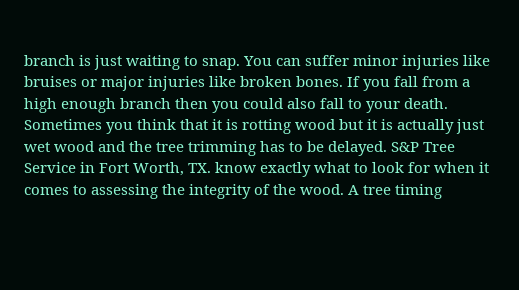branch is just waiting to snap. You can suffer minor injuries like bruises or major injuries like broken bones. If you fall from a high enough branch then you could also fall to your death. Sometimes you think that it is rotting wood but it is actually just wet wood and the tree trimming has to be delayed. S&P Tree Service in Fort Worth, TX. know exactly what to look for when it comes to assessing the integrity of the wood. A tree timing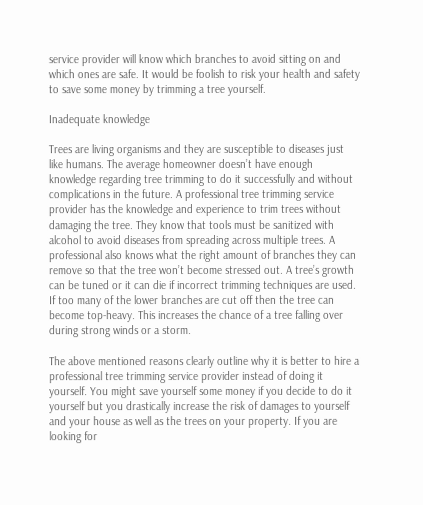service provider will know which branches to avoid sitting on and which ones are safe. It would be foolish to risk your health and safety to save some money by trimming a tree yourself.

Inadequate knowledge

Trees are living organisms and they are susceptible to diseases just like humans. The average homeowner doesn’t have enough knowledge regarding tree trimming to do it successfully and without complications in the future. A professional tree trimming service provider has the knowledge and experience to trim trees without damaging the tree. They know that tools must be sanitized with alcohol to avoid diseases from spreading across multiple trees. A professional also knows what the right amount of branches they can remove so that the tree won’t become stressed out. A tree’s growth can be tuned or it can die if incorrect trimming techniques are used. If too many of the lower branches are cut off then the tree can become top-heavy. This increases the chance of a tree falling over during strong winds or a storm.

The above mentioned reasons clearly outline why it is better to hire a professional tree trimming service provider instead of doing it yourself. You might save yourself some money if you decide to do it yourself but you drastically increase the risk of damages to yourself and your house as well as the trees on your property. If you are looking for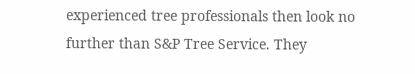experienced tree professionals then look no further than S&P Tree Service. They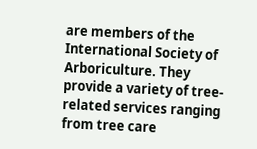are members of the International Society of Arboriculture. They provide a variety of tree-related services ranging from tree care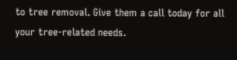to tree removal. Give them a call today for all your tree-related needs.